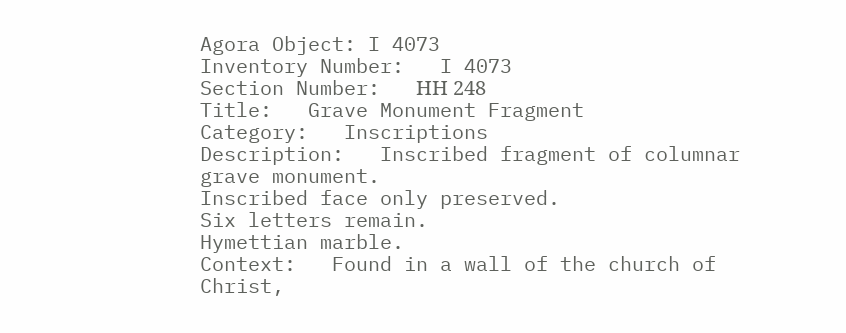Agora Object: I 4073
Inventory Number:   I 4073
Section Number:   ΗΗ 248
Title:   Grave Monument Fragment
Category:   Inscriptions
Description:   Inscribed fragment of columnar grave monument.
Inscribed face only preserved.
Six letters remain.
Hymettian marble.
Context:   Found in a wall of the church of Christ,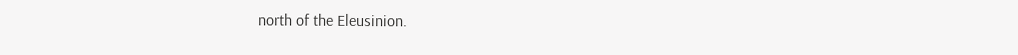north of the Eleusinion.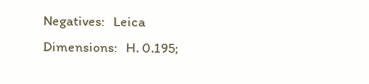Negatives:   Leica
Dimensions:   H. 0.195;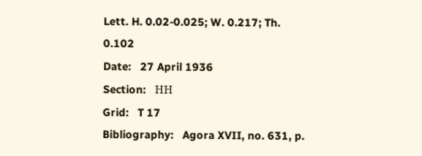Lett. H. 0.02-0.025; W. 0.217; Th. 0.102
Date:   27 April 1936
Section:   ΗΗ
Grid:   T 17
Bibliography:   Agora XVII, no. 631, p.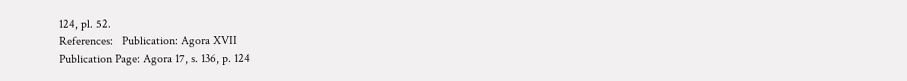124, pl. 52.
References:   Publication: Agora XVII
Publication Page: Agora 17, s. 136, p. 124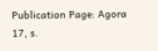Publication Page: Agora 17, s.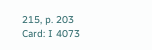215, p. 203
Card: I 4073